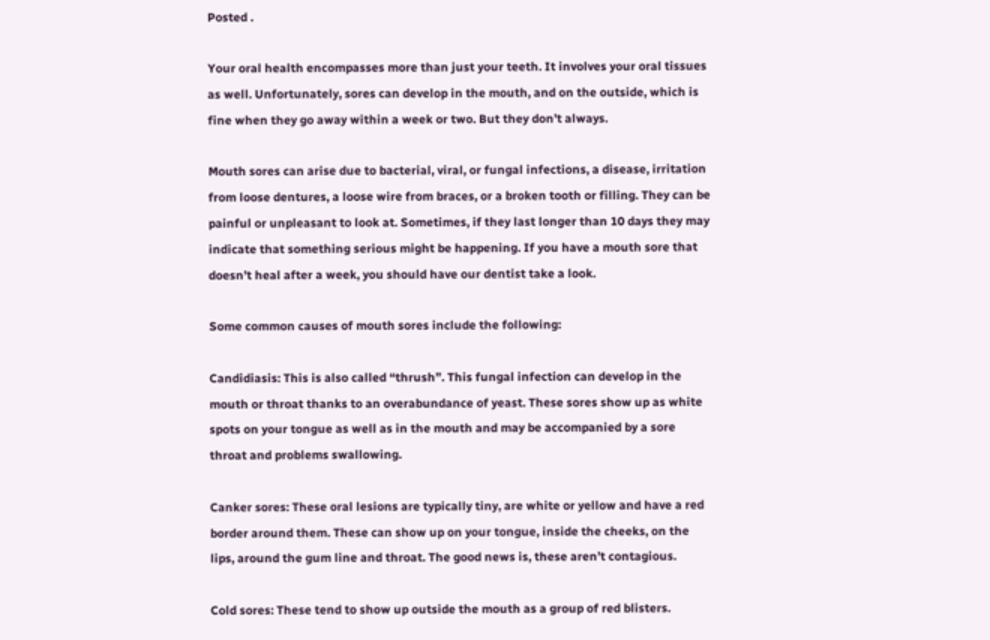Posted .

Your oral health encompasses more than just your teeth. It involves your oral tissues as well. Unfortunately, sores can develop in the mouth, and on the outside, which is fine when they go away within a week or two. But they don’t always.

Mouth sores can arise due to bacterial, viral, or fungal infections, a disease, irritation from loose dentures, a loose wire from braces, or a broken tooth or filling. They can be painful or unpleasant to look at. Sometimes, if they last longer than 10 days they may indicate that something serious might be happening. If you have a mouth sore that doesn’t heal after a week, you should have our dentist take a look.

Some common causes of mouth sores include the following:

Candidiasis: This is also called “thrush”. This fungal infection can develop in the mouth or throat thanks to an overabundance of yeast. These sores show up as white spots on your tongue as well as in the mouth and may be accompanied by a sore throat and problems swallowing.

Canker sores: These oral lesions are typically tiny, are white or yellow and have a red border around them. These can show up on your tongue, inside the cheeks, on the lips, around the gum line and throat. The good news is, these aren’t contagious.

Cold sores: These tend to show up outside the mouth as a group of red blisters.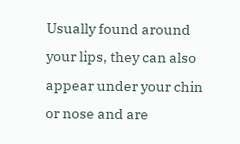Usually found around your lips, they can also appear under your chin or nose and are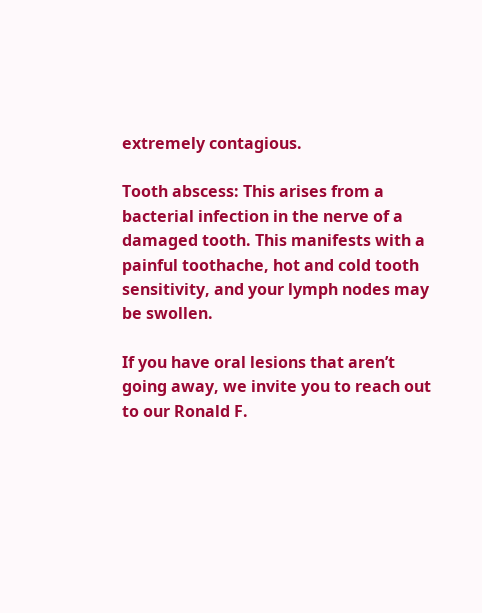extremely contagious.

Tooth abscess: This arises from a bacterial infection in the nerve of a damaged tooth. This manifests with a painful toothache, hot and cold tooth sensitivity, and your lymph nodes may be swollen.

If you have oral lesions that aren’t going away, we invite you to reach out to our Ronald F.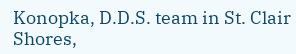Konopka, D.D.S. team in St. Clair Shores,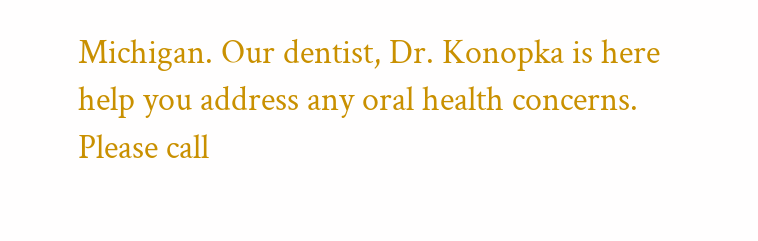Michigan. Our dentist, Dr. Konopka is here help you address any oral health concerns. Please call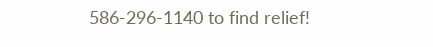586-296-1140 to find relief!